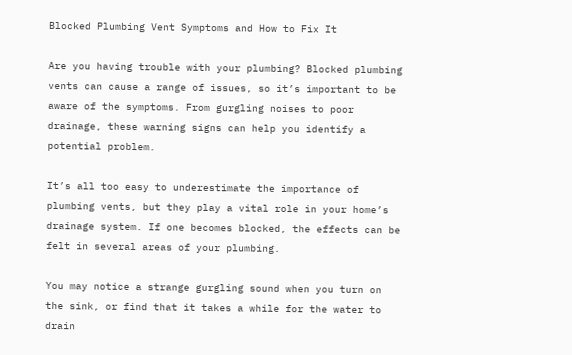Blocked Plumbing Vent Symptoms and How to Fix It

Are you having trouble with your plumbing? Blocked plumbing vents can cause a range of issues, so it’s important to be aware of the symptoms. From gurgling noises to poor drainage, these warning signs can help you identify a potential problem.

It’s all too easy to underestimate the importance of plumbing vents, but they play a vital role in your home’s drainage system. If one becomes blocked, the effects can be felt in several areas of your plumbing.

You may notice a strange gurgling sound when you turn on the sink, or find that it takes a while for the water to drain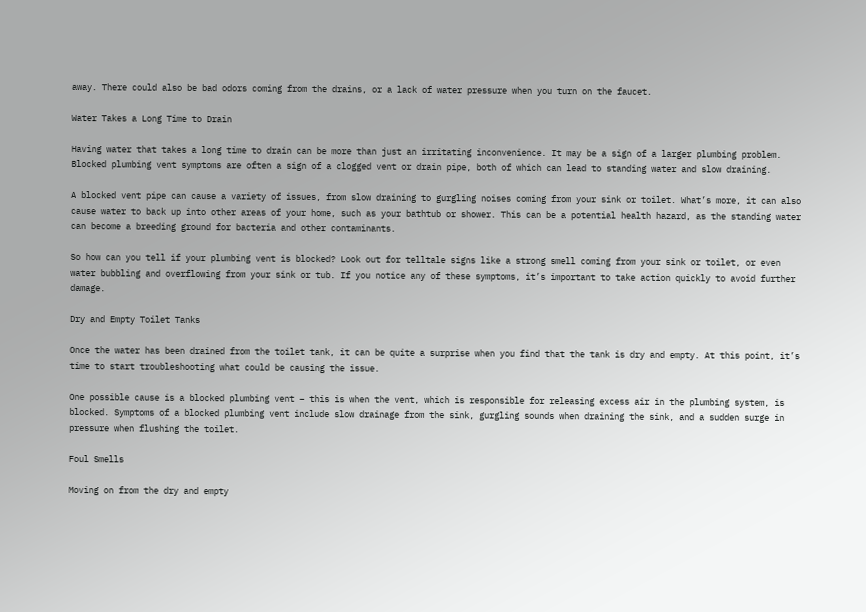away. There could also be bad odors coming from the drains, or a lack of water pressure when you turn on the faucet.

Water Takes a Long Time to Drain

Having water that takes a long time to drain can be more than just an irritating inconvenience. It may be a sign of a larger plumbing problem. Blocked plumbing vent symptoms are often a sign of a clogged vent or drain pipe, both of which can lead to standing water and slow draining.

A blocked vent pipe can cause a variety of issues, from slow draining to gurgling noises coming from your sink or toilet. What’s more, it can also cause water to back up into other areas of your home, such as your bathtub or shower. This can be a potential health hazard, as the standing water can become a breeding ground for bacteria and other contaminants.

So how can you tell if your plumbing vent is blocked? Look out for telltale signs like a strong smell coming from your sink or toilet, or even water bubbling and overflowing from your sink or tub. If you notice any of these symptoms, it’s important to take action quickly to avoid further damage.

Dry and Empty Toilet Tanks

Once the water has been drained from the toilet tank, it can be quite a surprise when you find that the tank is dry and empty. At this point, it’s time to start troubleshooting what could be causing the issue.

One possible cause is a blocked plumbing vent – this is when the vent, which is responsible for releasing excess air in the plumbing system, is blocked. Symptoms of a blocked plumbing vent include slow drainage from the sink, gurgling sounds when draining the sink, and a sudden surge in pressure when flushing the toilet.

Foul Smells

Moving on from the dry and empty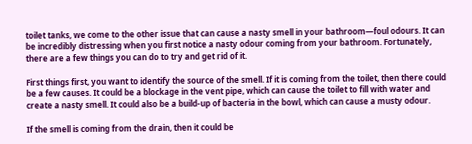toilet tanks, we come to the other issue that can cause a nasty smell in your bathroom—foul odours. It can be incredibly distressing when you first notice a nasty odour coming from your bathroom. Fortunately, there are a few things you can do to try and get rid of it.

First things first, you want to identify the source of the smell. If it is coming from the toilet, then there could be a few causes. It could be a blockage in the vent pipe, which can cause the toilet to fill with water and create a nasty smell. It could also be a build-up of bacteria in the bowl, which can cause a musty odour.

If the smell is coming from the drain, then it could be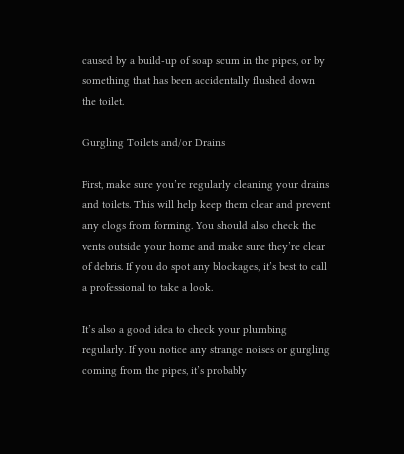caused by a build-up of soap scum in the pipes, or by something that has been accidentally flushed down the toilet.

Gurgling Toilets and/or Drains

First, make sure you’re regularly cleaning your drains and toilets. This will help keep them clear and prevent any clogs from forming. You should also check the vents outside your home and make sure they’re clear of debris. If you do spot any blockages, it’s best to call a professional to take a look.

It’s also a good idea to check your plumbing regularly. If you notice any strange noises or gurgling coming from the pipes, it’s probably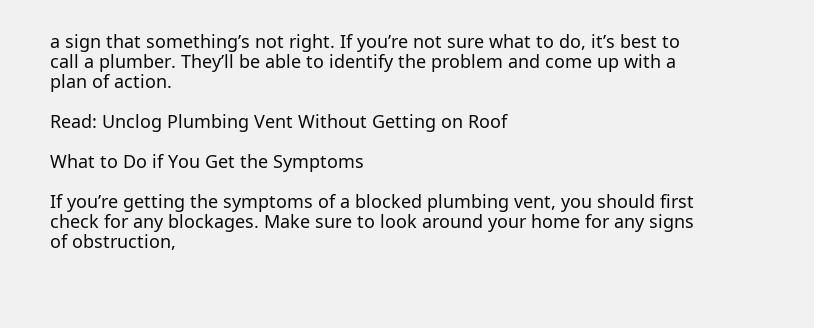a sign that something’s not right. If you’re not sure what to do, it’s best to call a plumber. They’ll be able to identify the problem and come up with a plan of action.

Read: Unclog Plumbing Vent Without Getting on Roof

What to Do if You Get the Symptoms

If you’re getting the symptoms of a blocked plumbing vent, you should first check for any blockages. Make sure to look around your home for any signs of obstruction,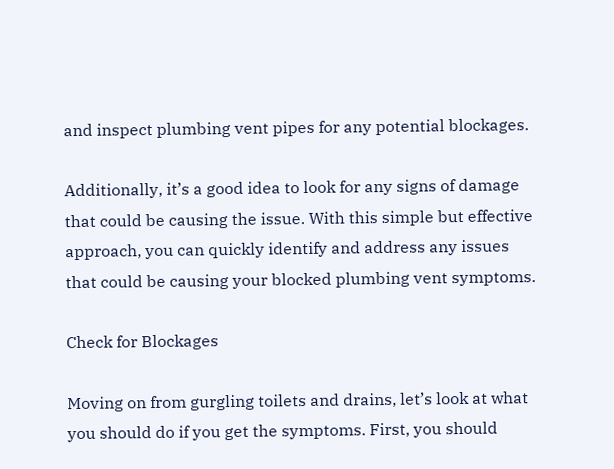and inspect plumbing vent pipes for any potential blockages.

Additionally, it’s a good idea to look for any signs of damage that could be causing the issue. With this simple but effective approach, you can quickly identify and address any issues that could be causing your blocked plumbing vent symptoms.

Check for Blockages

Moving on from gurgling toilets and drains, let’s look at what you should do if you get the symptoms. First, you should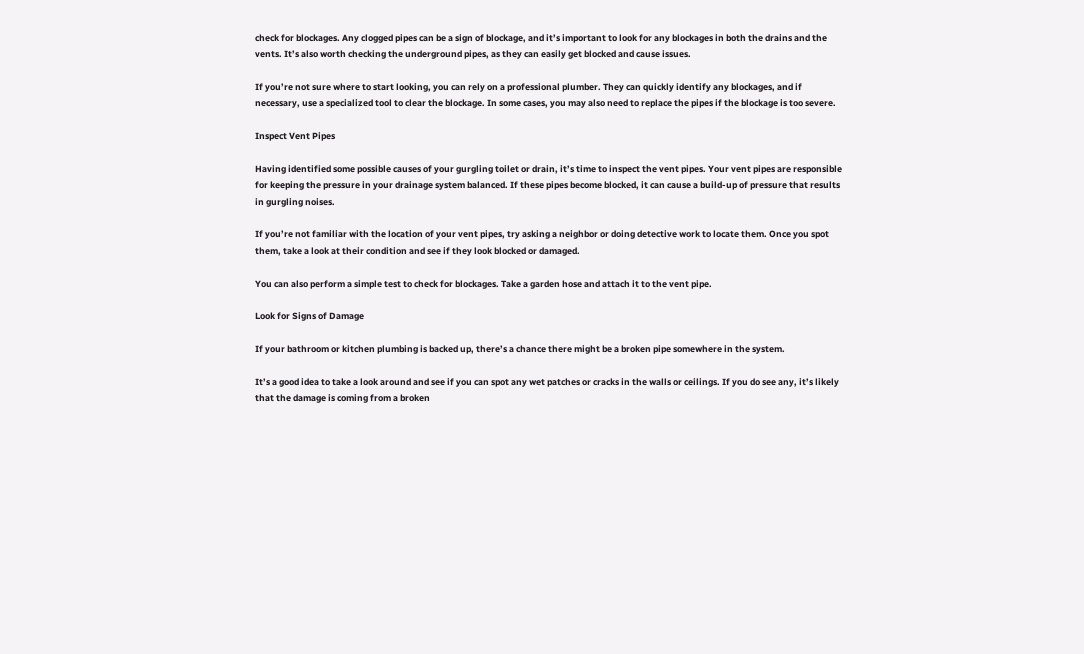check for blockages. Any clogged pipes can be a sign of blockage, and it’s important to look for any blockages in both the drains and the vents. It’s also worth checking the underground pipes, as they can easily get blocked and cause issues.

If you’re not sure where to start looking, you can rely on a professional plumber. They can quickly identify any blockages, and if necessary, use a specialized tool to clear the blockage. In some cases, you may also need to replace the pipes if the blockage is too severe.

Inspect Vent Pipes

Having identified some possible causes of your gurgling toilet or drain, it’s time to inspect the vent pipes. Your vent pipes are responsible for keeping the pressure in your drainage system balanced. If these pipes become blocked, it can cause a build-up of pressure that results in gurgling noises.

If you’re not familiar with the location of your vent pipes, try asking a neighbor or doing detective work to locate them. Once you spot them, take a look at their condition and see if they look blocked or damaged.

You can also perform a simple test to check for blockages. Take a garden hose and attach it to the vent pipe.

Look for Signs of Damage

If your bathroom or kitchen plumbing is backed up, there’s a chance there might be a broken pipe somewhere in the system.

It’s a good idea to take a look around and see if you can spot any wet patches or cracks in the walls or ceilings. If you do see any, it’s likely that the damage is coming from a broken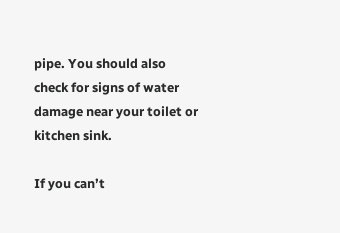pipe. You should also check for signs of water damage near your toilet or kitchen sink.

If you can’t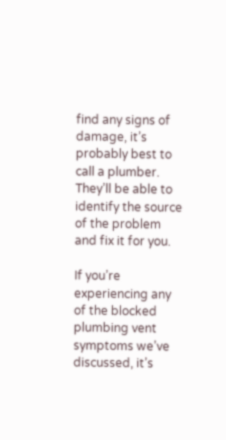find any signs of damage, it’s probably best to call a plumber. They’ll be able to identify the source of the problem and fix it for you.

If you’re experiencing any of the blocked plumbing vent symptoms we’ve discussed, it’s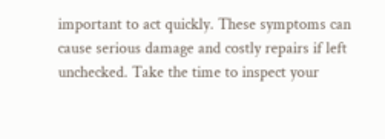important to act quickly. These symptoms can cause serious damage and costly repairs if left unchecked. Take the time to inspect your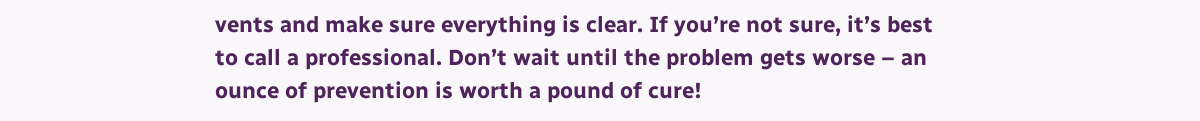vents and make sure everything is clear. If you’re not sure, it’s best to call a professional. Don’t wait until the problem gets worse – an ounce of prevention is worth a pound of cure!